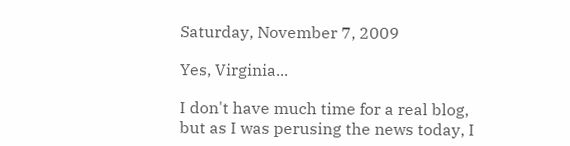Saturday, November 7, 2009

Yes, Virginia...

I don't have much time for a real blog, but as I was perusing the news today, I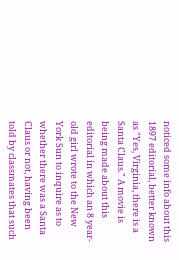noticed some info about this 1897 editorial, better known as "Yes, Virginia, there is a Santa Claus." A movie is being made about this editorial in which an 8 year-old girl wrote to the New York Sun to inquire as to whether there was a Santa Claus or not, having been told by classmates that such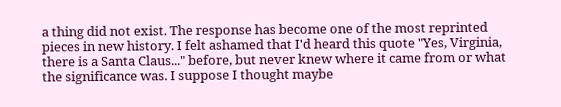a thing did not exist. The response has become one of the most reprinted pieces in new history. I felt ashamed that I'd heard this quote "Yes, Virginia, there is a Santa Claus..." before, but never knew where it came from or what the significance was. I suppose I thought maybe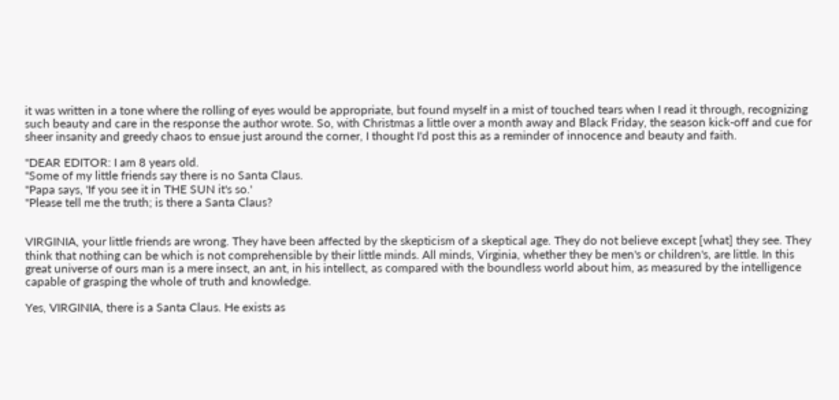it was written in a tone where the rolling of eyes would be appropriate, but found myself in a mist of touched tears when I read it through, recognizing such beauty and care in the response the author wrote. So, with Christmas a little over a month away and Black Friday, the season kick-off and cue for sheer insanity and greedy chaos to ensue just around the corner, I thought I'd post this as a reminder of innocence and beauty and faith.

"DEAR EDITOR: I am 8 years old.
"Some of my little friends say there is no Santa Claus.
"Papa says, 'If you see it in THE SUN it's so.'
"Please tell me the truth; is there a Santa Claus?


VIRGINIA, your little friends are wrong. They have been affected by the skepticism of a skeptical age. They do not believe except [what] they see. They think that nothing can be which is not comprehensible by their little minds. All minds, Virginia, whether they be men's or children's, are little. In this great universe of ours man is a mere insect, an ant, in his intellect, as compared with the boundless world about him, as measured by the intelligence capable of grasping the whole of truth and knowledge.

Yes, VIRGINIA, there is a Santa Claus. He exists as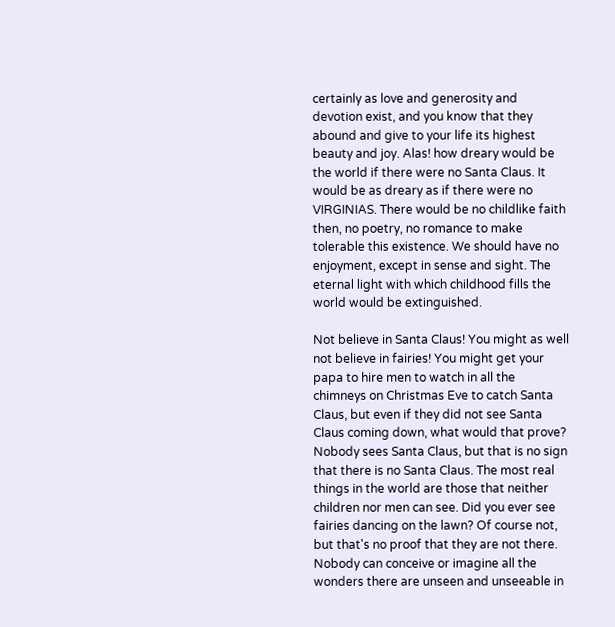certainly as love and generosity and devotion exist, and you know that they abound and give to your life its highest beauty and joy. Alas! how dreary would be the world if there were no Santa Claus. It would be as dreary as if there were no VIRGINIAS. There would be no childlike faith then, no poetry, no romance to make tolerable this existence. We should have no enjoyment, except in sense and sight. The eternal light with which childhood fills the world would be extinguished.

Not believe in Santa Claus! You might as well not believe in fairies! You might get your papa to hire men to watch in all the chimneys on Christmas Eve to catch Santa Claus, but even if they did not see Santa Claus coming down, what would that prove? Nobody sees Santa Claus, but that is no sign that there is no Santa Claus. The most real things in the world are those that neither children nor men can see. Did you ever see fairies dancing on the lawn? Of course not, but that's no proof that they are not there. Nobody can conceive or imagine all the wonders there are unseen and unseeable in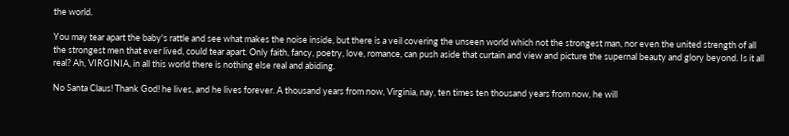the world.

You may tear apart the baby's rattle and see what makes the noise inside, but there is a veil covering the unseen world which not the strongest man, nor even the united strength of all the strongest men that ever lived, could tear apart. Only faith, fancy, poetry, love, romance, can push aside that curtain and view and picture the supernal beauty and glory beyond. Is it all real? Ah, VIRGINIA, in all this world there is nothing else real and abiding.

No Santa Claus! Thank God! he lives, and he lives forever. A thousand years from now, Virginia, nay, ten times ten thousand years from now, he will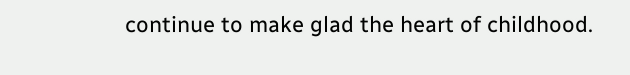continue to make glad the heart of childhood.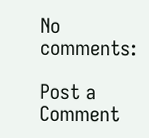No comments:

Post a Comment